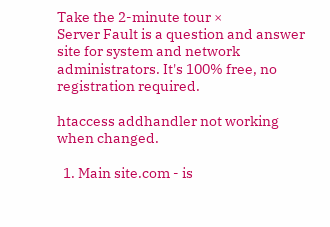Take the 2-minute tour ×
Server Fault is a question and answer site for system and network administrators. It's 100% free, no registration required.

htaccess addhandler not working when changed.

  1. Main site.com - is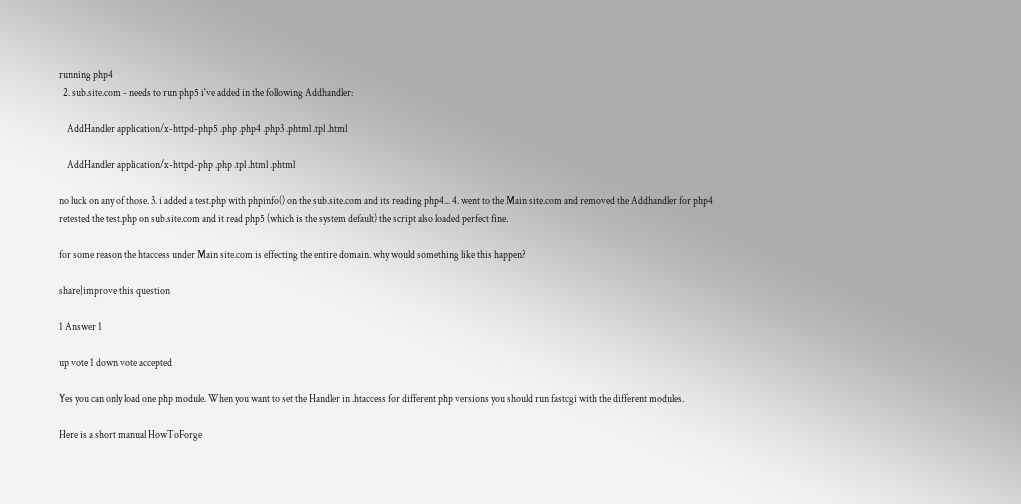running php4
  2. sub.site.com - needs to run php5 i've added in the following Addhandler:

    AddHandler application/x-httpd-php5 .php .php4 .php3 .phtml .tpl .html

    AddHandler application/x-httpd-php .php .tpl .html .phtml

no luck on any of those. 3. i added a test.php with phpinfo() on the sub.site.com and its reading php4... 4. went to the Main site.com and removed the Addhandler for php4 retested the test.php on sub.site.com and it read php5 (which is the system default) the script also loaded perfect fine.

for some reason the htaccess under Main site.com is effecting the entire domain. why would something like this happen?

share|improve this question

1 Answer 1

up vote 1 down vote accepted

Yes you can only load one php module. When you want to set the Handler in .htaccess for different php versions you should run fastcgi with the different modules.

Here is a short manual HowToForge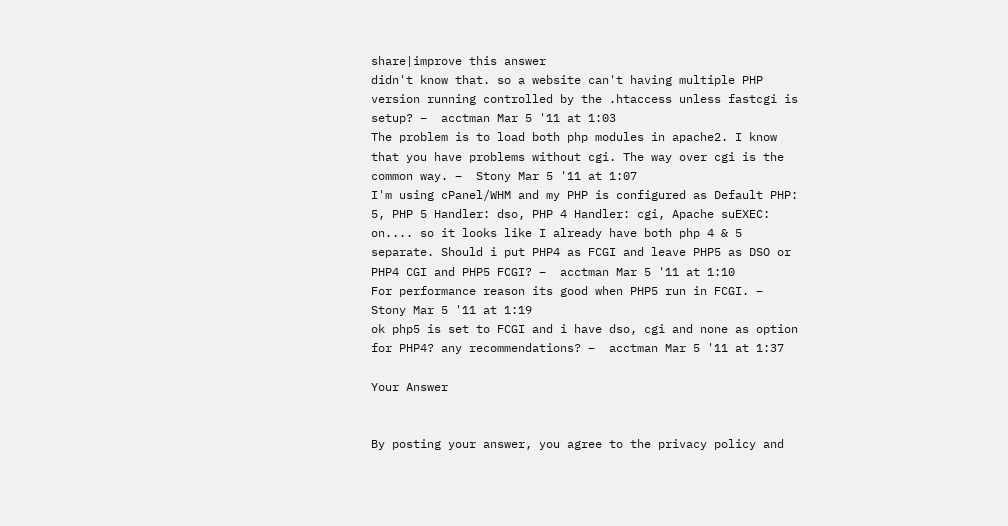share|improve this answer
didn't know that. so a website can't having multiple PHP version running controlled by the .htaccess unless fastcgi is setup? –  acctman Mar 5 '11 at 1:03
The problem is to load both php modules in apache2. I know that you have problems without cgi. The way over cgi is the common way. –  Stony Mar 5 '11 at 1:07
I'm using cPanel/WHM and my PHP is configured as Default PHP: 5, PHP 5 Handler: dso, PHP 4 Handler: cgi, Apache suEXEC: on.... so it looks like I already have both php 4 & 5 separate. Should i put PHP4 as FCGI and leave PHP5 as DSO or PHP4 CGI and PHP5 FCGI? –  acctman Mar 5 '11 at 1:10
For performance reason its good when PHP5 run in FCGI. –  Stony Mar 5 '11 at 1:19
ok php5 is set to FCGI and i have dso, cgi and none as option for PHP4? any recommendations? –  acctman Mar 5 '11 at 1:37

Your Answer


By posting your answer, you agree to the privacy policy and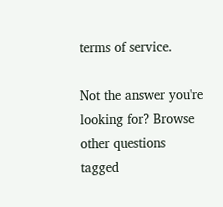terms of service.

Not the answer you're looking for? Browse other questions tagged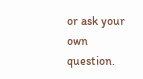or ask your own question.